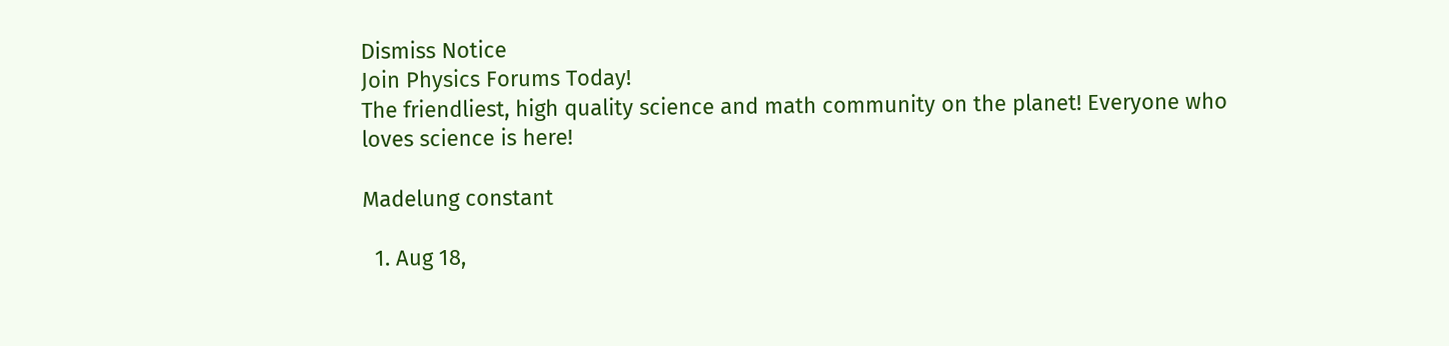Dismiss Notice
Join Physics Forums Today!
The friendliest, high quality science and math community on the planet! Everyone who loves science is here!

Madelung constant

  1. Aug 18,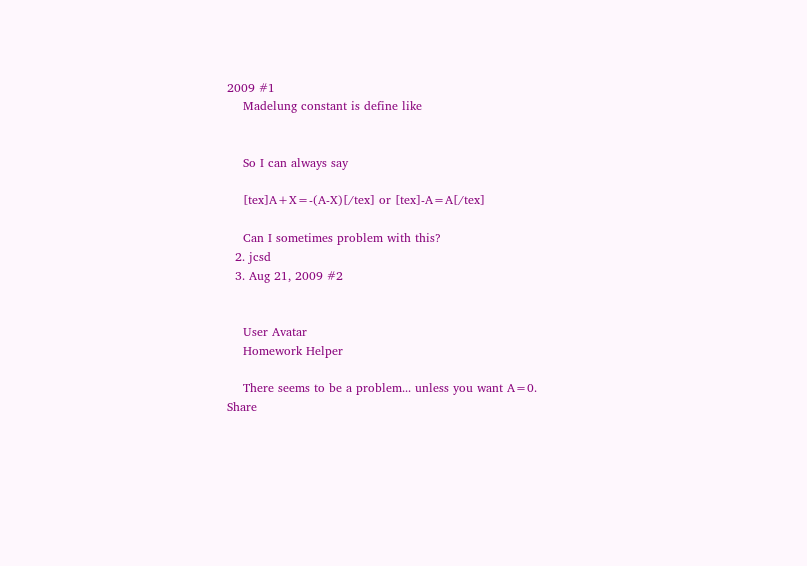2009 #1
    Madelung constant is define like


    So I can always say

    [tex]A+X=-(A-X)[/tex] or [tex]-A=A[/tex]

    Can I sometimes problem with this?
  2. jcsd
  3. Aug 21, 2009 #2


    User Avatar
    Homework Helper

    There seems to be a problem... unless you want A=0.
Share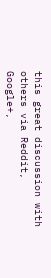this great discussion with others via Reddit, Google+,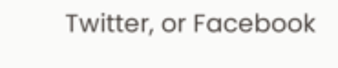Twitter, or Facebook